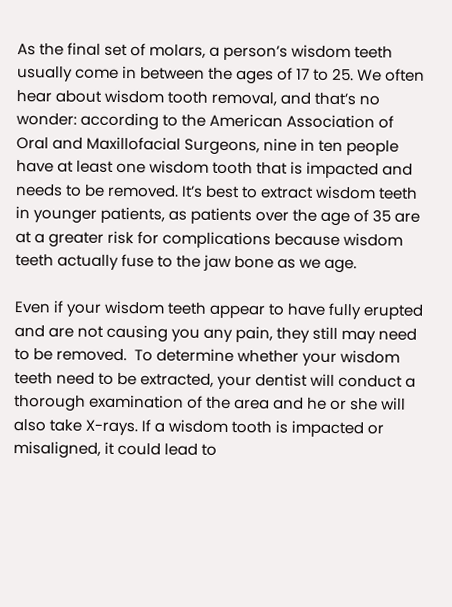As the final set of molars, a person’s wisdom teeth usually come in between the ages of 17 to 25. We often hear about wisdom tooth removal, and that’s no wonder: according to the American Association of Oral and Maxillofacial Surgeons, nine in ten people have at least one wisdom tooth that is impacted and needs to be removed. It’s best to extract wisdom teeth in younger patients, as patients over the age of 35 are at a greater risk for complications because wisdom teeth actually fuse to the jaw bone as we age.

Even if your wisdom teeth appear to have fully erupted and are not causing you any pain, they still may need to be removed.  To determine whether your wisdom teeth need to be extracted, your dentist will conduct a thorough examination of the area and he or she will also take X-rays. If a wisdom tooth is impacted or misaligned, it could lead to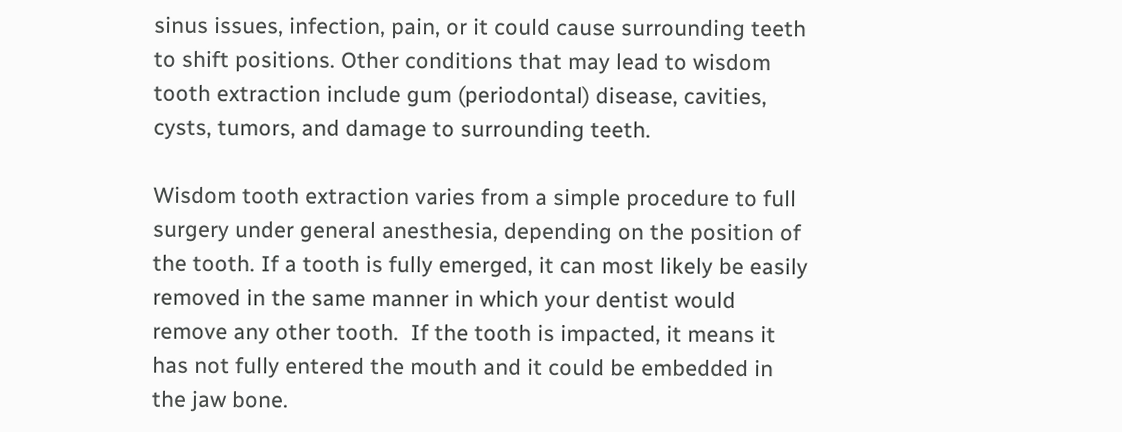sinus issues, infection, pain, or it could cause surrounding teeth to shift positions. Other conditions that may lead to wisdom tooth extraction include gum (periodontal) disease, cavities, cysts, tumors, and damage to surrounding teeth.

Wisdom tooth extraction varies from a simple procedure to full surgery under general anesthesia, depending on the position of the tooth. If a tooth is fully emerged, it can most likely be easily removed in the same manner in which your dentist would remove any other tooth.  If the tooth is impacted, it means it has not fully entered the mouth and it could be embedded in the jaw bone.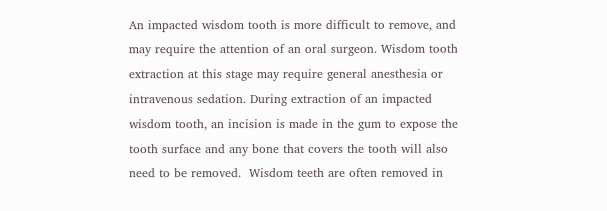An impacted wisdom tooth is more difficult to remove, and may require the attention of an oral surgeon. Wisdom tooth extraction at this stage may require general anesthesia or intravenous sedation. During extraction of an impacted wisdom tooth, an incision is made in the gum to expose the tooth surface and any bone that covers the tooth will also need to be removed.  Wisdom teeth are often removed in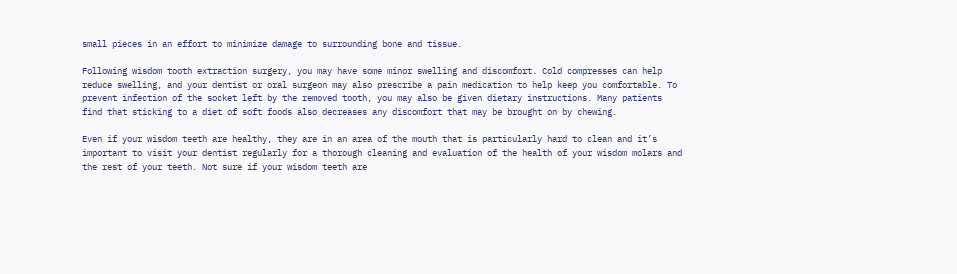small pieces in an effort to minimize damage to surrounding bone and tissue.

Following wisdom tooth extraction surgery, you may have some minor swelling and discomfort. Cold compresses can help reduce swelling, and your dentist or oral surgeon may also prescribe a pain medication to help keep you comfortable. To prevent infection of the socket left by the removed tooth, you may also be given dietary instructions. Many patients find that sticking to a diet of soft foods also decreases any discomfort that may be brought on by chewing.

Even if your wisdom teeth are healthy, they are in an area of the mouth that is particularly hard to clean and it’s important to visit your dentist regularly for a thorough cleaning and evaluation of the health of your wisdom molars and the rest of your teeth. Not sure if your wisdom teeth are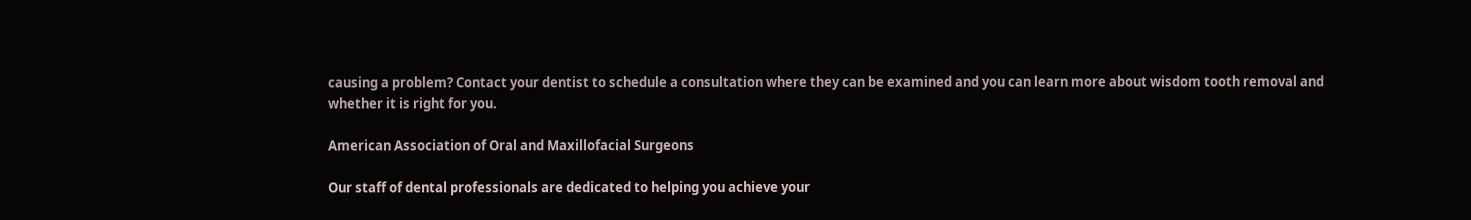causing a problem? Contact your dentist to schedule a consultation where they can be examined and you can learn more about wisdom tooth removal and whether it is right for you.

American Association of Oral and Maxillofacial Surgeons

Our staff of dental professionals are dedicated to helping you achieve your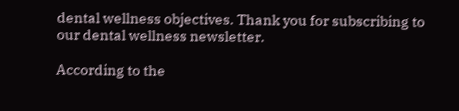dental wellness objectives. Thank you for subscribing to our dental wellness newsletter.

According to the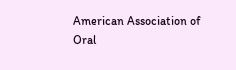American Association of Oral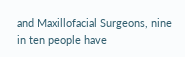and Maxillofacial Surgeons, nine in ten people have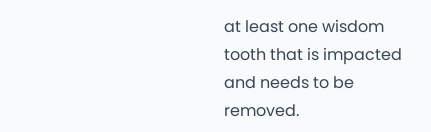at least one wisdom tooth that is impacted and needs to be removed.